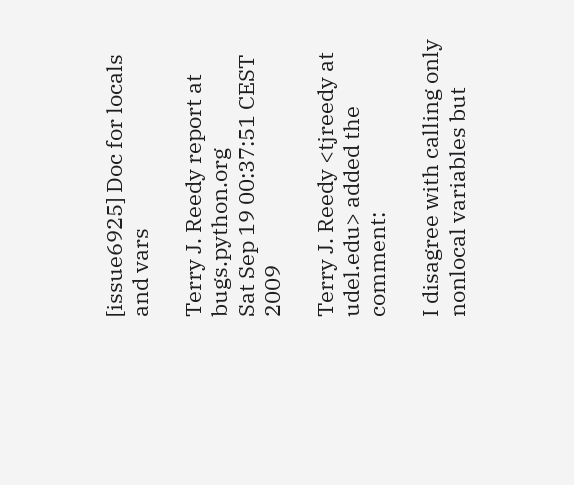[issue6925] Doc for locals and vars

Terry J. Reedy report at bugs.python.org
Sat Sep 19 00:37:51 CEST 2009

Terry J. Reedy <tjreedy at udel.edu> added the comment:

I disagree with calling only nonlocal variables but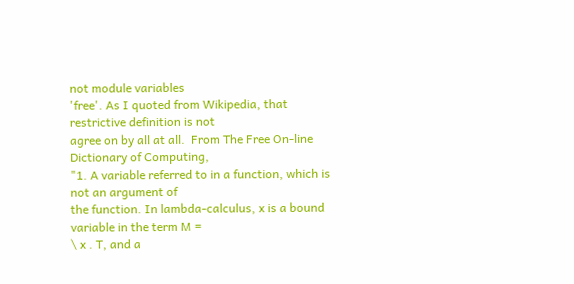not module variables
'free'. As I quoted from Wikipedia, that restrictive definition is not
agree on by all at all.  From The Free On-line Dictionary of Computing,
"1. A variable referred to in a function, which is not an argument of
the function. In lambda-calculus, x is a bound variable in the term M =
\ x . T, and a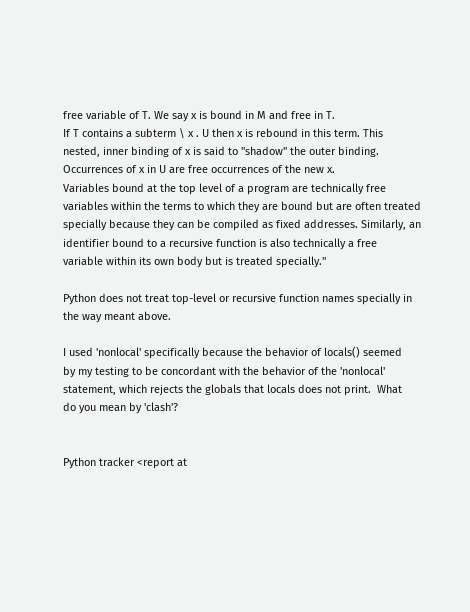free variable of T. We say x is bound in M and free in T.
If T contains a subterm \ x . U then x is rebound in this term. This
nested, inner binding of x is said to "shadow" the outer binding.
Occurrences of x in U are free occurrences of the new x.
Variables bound at the top level of a program are technically free
variables within the terms to which they are bound but are often treated
specially because they can be compiled as fixed addresses. Similarly, an
identifier bound to a recursive function is also technically a free
variable within its own body but is treated specially."

Python does not treat top-level or recursive function names specially in
the way meant above.

I used 'nonlocal' specifically because the behavior of locals() seemed
by my testing to be concordant with the behavior of the 'nonlocal'
statement, which rejects the globals that locals does not print.  What
do you mean by 'clash'?


Python tracker <report at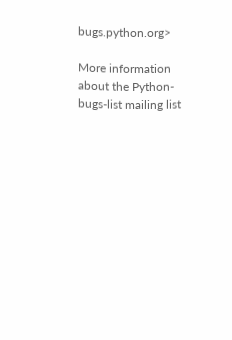bugs.python.org>

More information about the Python-bugs-list mailing list